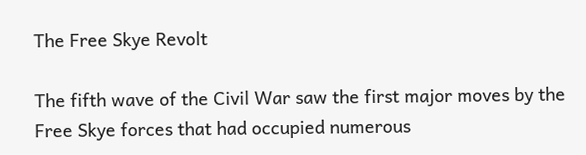The Free Skye Revolt

The fifth wave of the Civil War saw the first major moves by the Free Skye forces that had occupied numerous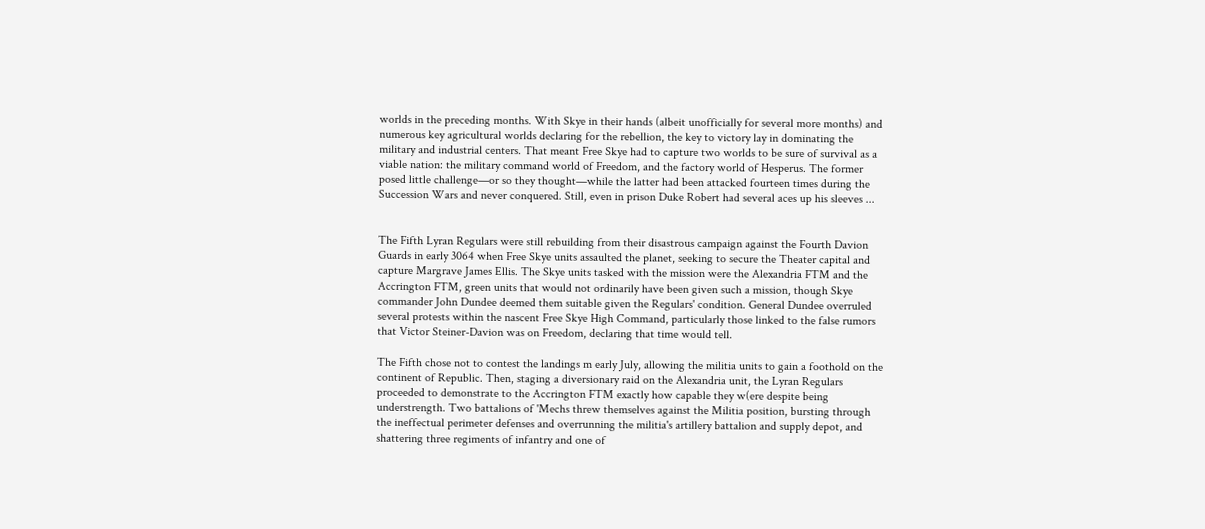worlds in the preceding months. With Skye in their hands (albeit unofficially for several more months) and numerous key agricultural worlds declaring for the rebellion, the key to victory lay in dominating the military and industrial centers. That meant Free Skye had to capture two worlds to be sure of survival as a viable nation: the military command world of Freedom, and the factory world of Hesperus. The former posed little challenge—or so they thought—while the latter had been attacked fourteen times during the Succession Wars and never conquered. Still, even in prison Duke Robert had several aces up his sleeves ...


The Fifth Lyran Regulars were still rebuilding from their disastrous campaign against the Fourth Davion Guards in early 3064 when Free Skye units assaulted the planet, seeking to secure the Theater capital and capture Margrave James Ellis. The Skye units tasked with the mission were the Alexandria FTM and the Accrington FTM, green units that would not ordinarily have been given such a mission, though Skye commander John Dundee deemed them suitable given the Regulars' condition. General Dundee overruled several protests within the nascent Free Skye High Command, particularly those linked to the false rumors that Victor Steiner-Davion was on Freedom, declaring that time would tell.

The Fifth chose not to contest the landings m early July, allowing the militia units to gain a foothold on the continent of Republic. Then, staging a diversionary raid on the Alexandria unit, the Lyran Regulars proceeded to demonstrate to the Accrington FTM exactly how capable they w(ere despite being understrength. Two battalions of 'Mechs threw themselves against the Militia position, bursting through the ineffectual perimeter defenses and overrunning the militia's artillery battalion and supply depot, and shattering three regiments of infantry and one of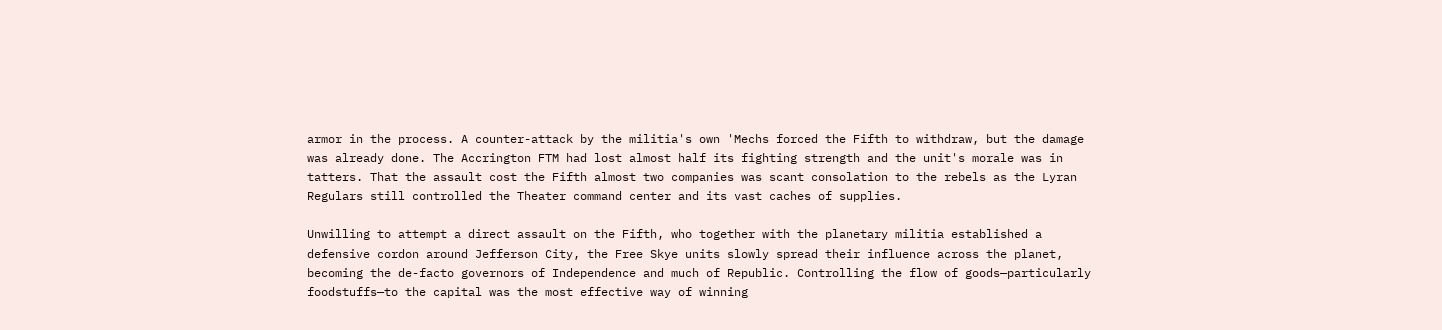armor in the process. A counter-attack by the militia's own 'Mechs forced the Fifth to withdraw, but the damage was already done. The Accrington FTM had lost almost half its fighting strength and the unit's morale was in tatters. That the assault cost the Fifth almost two companies was scant consolation to the rebels as the Lyran Regulars still controlled the Theater command center and its vast caches of supplies.

Unwilling to attempt a direct assault on the Fifth, who together with the planetary militia established a defensive cordon around Jefferson City, the Free Skye units slowly spread their influence across the planet, becoming the de-facto governors of Independence and much of Republic. Controlling the flow of goods—particularly foodstuffs—to the capital was the most effective way of winning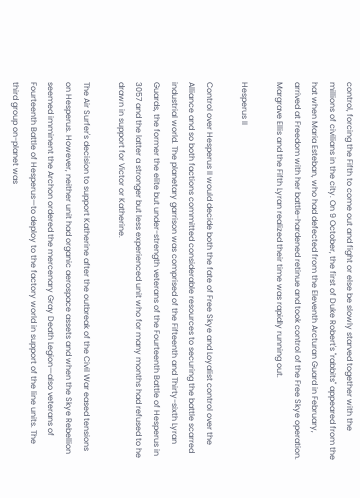control, forcing the Fifth to come out and fight or else be slowly starved together with the millions of civilians in the city. On 9 October, the first of Duke Robert's "rabbits" appeared from the hat when Maria Esteban, who had defected from the Eleventh Arcturan Guard in February, arrived at Freedom with her battle-hardened retinue and took control of the Free Skye operation. Margrave Ellis and the Fifth Lyran realized their time was rapidly running out.

Hesperus II

Control over Hesperus II would decide both the fate of Free Skye and Loyalist control over the Alliance and so both factions committed considerable resources to securing the battle scarred industrial world. The planetary garrison was comprised of the Fifteenth and Thirty-sixth Lyran Guards, the former the elite but under-strength veterans of the Fourteenth Battle of Hesperus in 3057 and the latter a stronger but less experienced unit who for many months had refused to he drawn in support for Victor or Katherine.

The Air Surfer's decision to support Katherine after the outbreak of the Civil War eased tensions on Hesperus. However, neither unit had organic aerospace assets and when the Skye Rebellion seemed imminent the Archon ordered the mercenary Gray Death Legion—also veterans of Fourteenth Battle of Hesperus—to deploy to the factory world in support of the line units. The third group on-planet was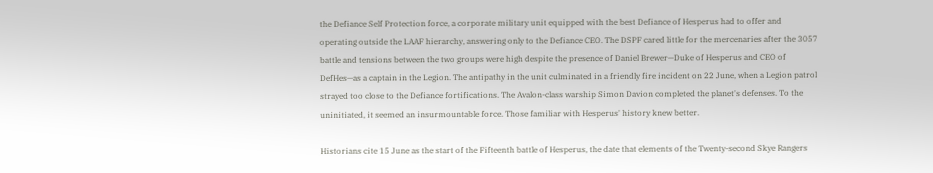the Defiance Self Protection force, a corporate military unit equipped with the best Defiance of Hesperus had to offer and operating outside the LAAF hierarchy, answering only to the Defiance CEO. The DSPF cared little for the mercenaries after the 3057 battle and tensions between the two groups were high despite the presence of Daniel Brewer—Duke of Hesperus and CEO of DefHes—as a captain in the Legion. The antipathy in the unit culminated in a friendly fire incident on 22 June, when a Legion patrol strayed too close to the Defiance fortifications. The Avalon-class warship Simon Davion completed the planet's defenses. To the uninitiated, it seemed an insurmountable force. Those familiar with Hesperus' history knew better.

Historians cite 15 June as the start of the Fifteenth battle of Hesperus, the date that elements of the Twenty-second Skye Rangers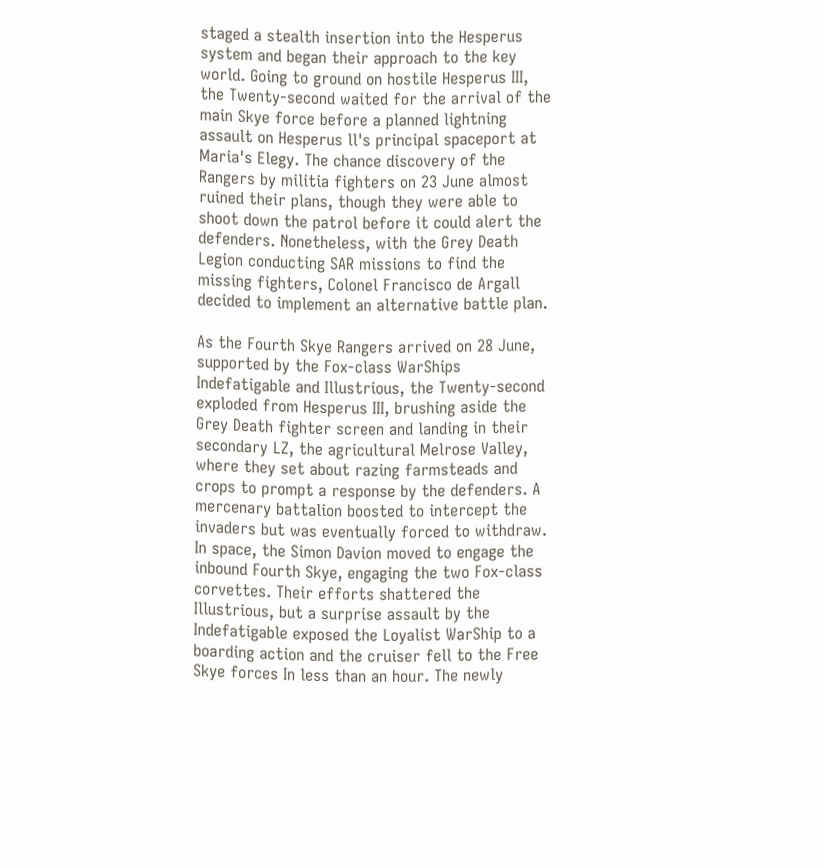staged a stealth insertion into the Hesperus system and began their approach to the key world. Going to ground on hostile Hesperus III, the Twenty-second waited for the arrival of the main Skye force before a planned lightning assault on Hesperus ll's principal spaceport at Maria's Elegy. The chance discovery of the Rangers by militia fighters on 23 June almost ruined their plans, though they were able to shoot down the patrol before it could alert the defenders. Nonetheless, with the Grey Death Legion conducting SAR missions to find the missing fighters, Colonel Francisco de Argall decided to implement an alternative battle plan.

As the Fourth Skye Rangers arrived on 28 June, supported by the Fox-class WarShips Indefatigable and Illustrious, the Twenty-second exploded from Hesperus III, brushing aside the Grey Death fighter screen and landing in their secondary LZ, the agricultural Melrose Valley, where they set about razing farmsteads and crops to prompt a response by the defenders. A mercenary battalion boosted to intercept the invaders but was eventually forced to withdraw. In space, the Simon Davion moved to engage the inbound Fourth Skye, engaging the two Fox-class corvettes. Their efforts shattered the Illustrious, but a surprise assault by the Indefatigable exposed the Loyalist WarShip to a boarding action and the cruiser fell to the Free Skye forces In less than an hour. The newly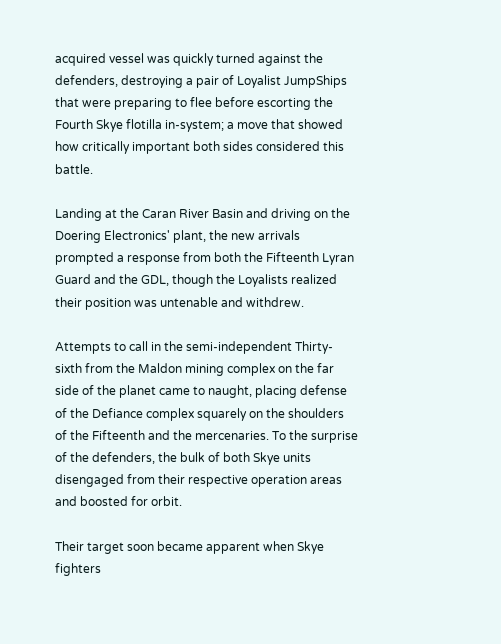acquired vessel was quickly turned against the defenders, destroying a pair of Loyalist JumpShips that were preparing to flee before escorting the Fourth Skye flotilla in-system; a move that showed how critically important both sides considered this battle.

Landing at the Caran River Basin and driving on the Doering Electronics' plant, the new arrivals prompted a response from both the Fifteenth Lyran Guard and the GDL, though the Loyalists realized their position was untenable and withdrew.

Attempts to call in the semi-independent Thirty-sixth from the Maldon mining complex on the far side of the planet came to naught, placing defense of the Defiance complex squarely on the shoulders of the Fifteenth and the mercenaries. To the surprise of the defenders, the bulk of both Skye units disengaged from their respective operation areas and boosted for orbit.

Their target soon became apparent when Skye fighters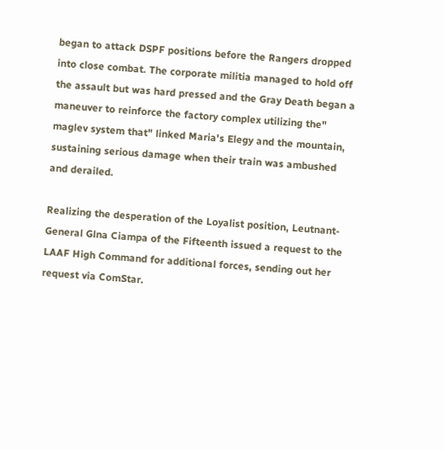began to attack DSPF positions before the Rangers dropped into close combat. The corporate militia managed to hold off the assault but was hard pressed and the Gray Death began a maneuver to reinforce the factory complex utilizing the" maglev system that" linked Maria's Elegy and the mountain, sustaining serious damage when their train was ambushed and derailed.

Realizing the desperation of the Loyalist position, Leutnant-General Glna Ciampa of the Fifteenth issued a request to the LAAF High Command for additional forces, sending out her request via ComStar.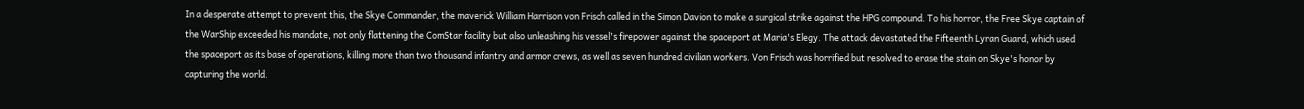In a desperate attempt to prevent this, the Skye Commander, the maverick William Harrison von Frisch called in the Simon Davion to make a surgical strike against the HPG compound. To his horror, the Free Skye captain of the WarShip exceeded his mandate, not only flattening the ComStar facility but also unleashing his vessel's firepower against the spaceport at Maria's Elegy. The attack devastated the Fifteenth Lyran Guard, which used the spaceport as its base of operations, killing more than two thousand infantry and armor crews, as well as seven hundred civilian workers. Von Frisch was horrified but resolved to erase the stain on Skye's honor by capturing the world.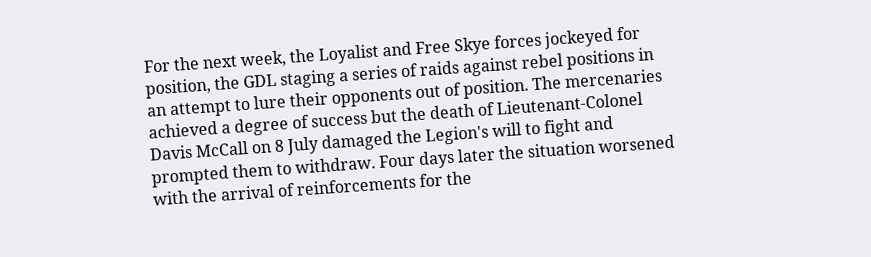For the next week, the Loyalist and Free Skye forces jockeyed for position, the GDL staging a series of raids against rebel positions in an attempt to lure their opponents out of position. The mercenaries achieved a degree of success but the death of Lieutenant-Colonel Davis McCall on 8 July damaged the Legion's will to fight and prompted them to withdraw. Four days later the situation worsened with the arrival of reinforcements for the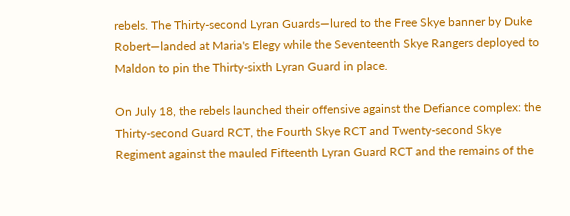rebels. The Thirty-second Lyran Guards—lured to the Free Skye banner by Duke Robert—landed at Maria's Elegy while the Seventeenth Skye Rangers deployed to Maldon to pin the Thirty-sixth Lyran Guard in place.

On July 18, the rebels launched their offensive against the Defiance complex: the Thirty-second Guard RCT, the Fourth Skye RCT and Twenty-second Skye Regiment against the mauled Fifteenth Lyran Guard RCT and the remains of the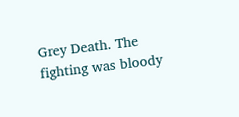Grey Death. The fighting was bloody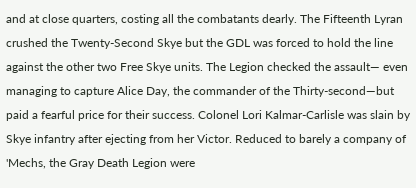and at close quarters, costing all the combatants dearly. The Fifteenth Lyran crushed the Twenty-Second Skye but the GDL was forced to hold the line against the other two Free Skye units. The Legion checked the assault— even managing to capture Alice Day, the commander of the Thirty-second—but paid a fearful price for their success. Colonel Lori Kalmar-Carlisle was slain by Skye infantry after ejecting from her Victor. Reduced to barely a company of 'Mechs, the Gray Death Legion were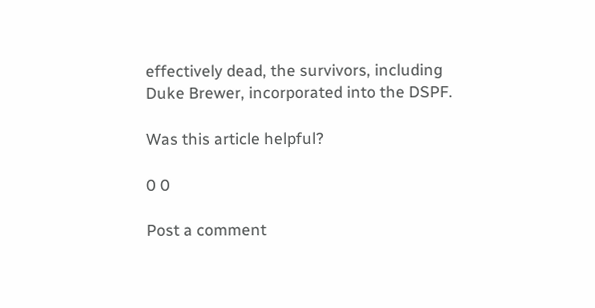effectively dead, the survivors, including Duke Brewer, incorporated into the DSPF.

Was this article helpful?

0 0

Post a comment